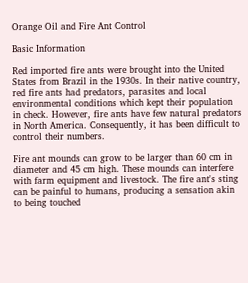Orange Oil and Fire Ant Control

Basic Information

Red imported fire ants were brought into the United States from Brazil in the 1930s. In their native country, red fire ants had predators, parasites and local environmental conditions which kept their population in check. However, fire ants have few natural predators in North America. Consequently, it has been difficult to control their numbers.

Fire ant mounds can grow to be larger than 60 cm in diameter and 45 cm high. These mounds can interfere with farm equipment and livestock. The fire ant's sting can be painful to humans, producing a sensation akin to being touched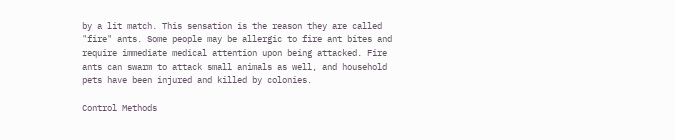by a lit match. This sensation is the reason they are called "fire" ants. Some people may be allergic to fire ant bites and require immediate medical attention upon being attacked. Fire ants can swarm to attack small animals as well, and household pets have been injured and killed by colonies.

Control Methods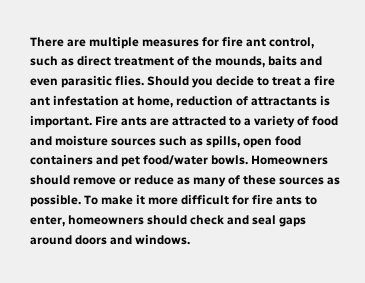There are multiple measures for fire ant control, such as direct treatment of the mounds, baits and even parasitic flies. Should you decide to treat a fire ant infestation at home, reduction of attractants is important. Fire ants are attracted to a variety of food and moisture sources such as spills, open food containers and pet food/water bowls. Homeowners should remove or reduce as many of these sources as possible. To make it more difficult for fire ants to enter, homeowners should check and seal gaps around doors and windows.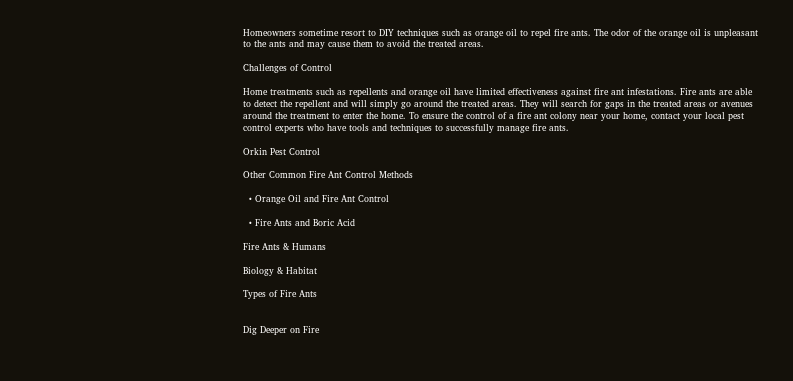Homeowners sometime resort to DIY techniques such as orange oil to repel fire ants. The odor of the orange oil is unpleasant to the ants and may cause them to avoid the treated areas.

Challenges of Control

Home treatments such as repellents and orange oil have limited effectiveness against fire ant infestations. Fire ants are able to detect the repellent and will simply go around the treated areas. They will search for gaps in the treated areas or avenues around the treatment to enter the home. To ensure the control of a fire ant colony near your home, contact your local pest control experts who have tools and techniques to successfully manage fire ants.

Orkin Pest Control

Other Common Fire Ant Control Methods

  • Orange Oil and Fire Ant Control

  • Fire Ants and Boric Acid

Fire Ants & Humans

Biology & Habitat

Types of Fire Ants


Dig Deeper on Fire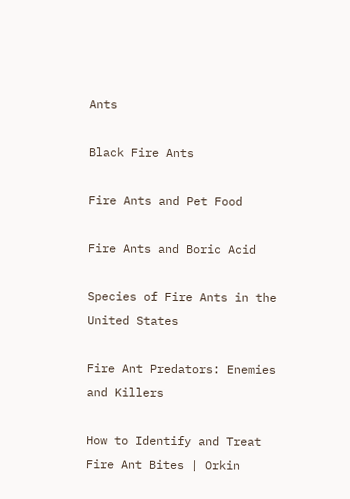Ants

Black Fire Ants

Fire Ants and Pet Food

Fire Ants and Boric Acid

Species of Fire Ants in the United States

Fire Ant Predators: Enemies and Killers

How to Identify and Treat Fire Ant Bites | Orkin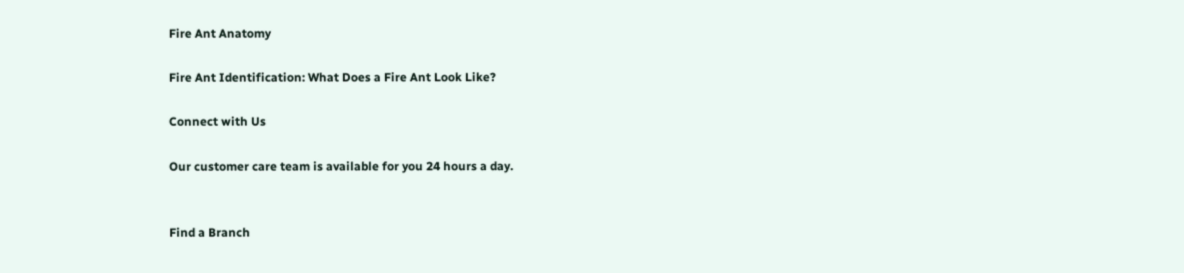Fire Ant Anatomy

Fire Ant Identification: What Does a Fire Ant Look Like?

Connect with Us

Our customer care team is available for you 24 hours a day.


Find a Branch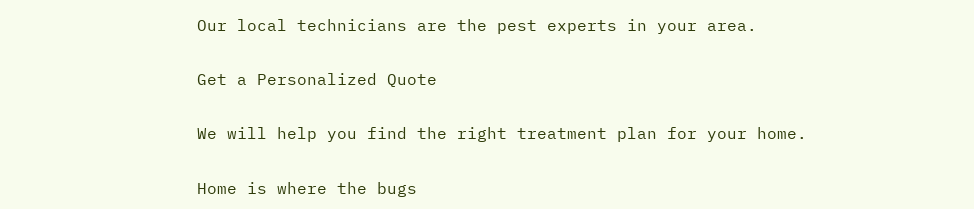Our local technicians are the pest experts in your area.

Get a Personalized Quote

We will help you find the right treatment plan for your home.

Home is where the bugs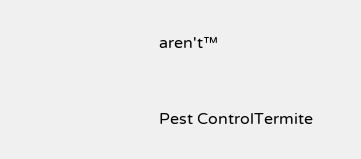aren't™


Pest ControlTermite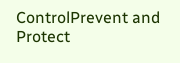ControlPrevent and Protect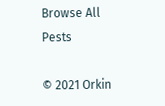Browse All Pests

© 2021 Orkin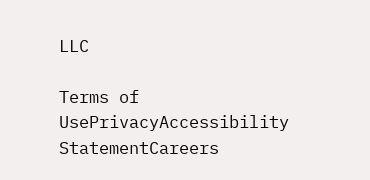LLC

Terms of UsePrivacyAccessibility StatementCareers